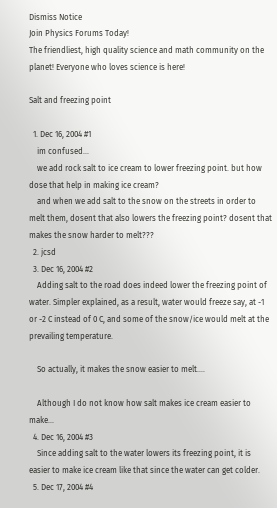Dismiss Notice
Join Physics Forums Today!
The friendliest, high quality science and math community on the planet! Everyone who loves science is here!

Salt and freezing point

  1. Dec 16, 2004 #1
    im confused...
    we add rock salt to ice cream to lower freezing point. but how dose that help in making ice cream?
    and when we add salt to the snow on the streets in order to melt them, dosent that also lowers the freezing point? dosent that makes the snow harder to melt???
  2. jcsd
  3. Dec 16, 2004 #2
    Adding salt to the road does indeed lower the freezing point of water. Simpler explained, as a result, water would freeze say, at -1 or -2 C instead of 0 C, and some of the snow/ice would melt at the prevailing temperature.

    So actually, it makes the snow easier to melt....

    Although I do not know how salt makes ice cream easier to make...
  4. Dec 16, 2004 #3
    Since adding salt to the water lowers its freezing point, it is easier to make ice cream like that since the water can get colder.
  5. Dec 17, 2004 #4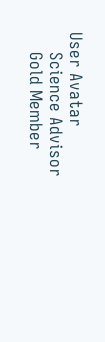User Avatar
    Science Advisor
    Gold Member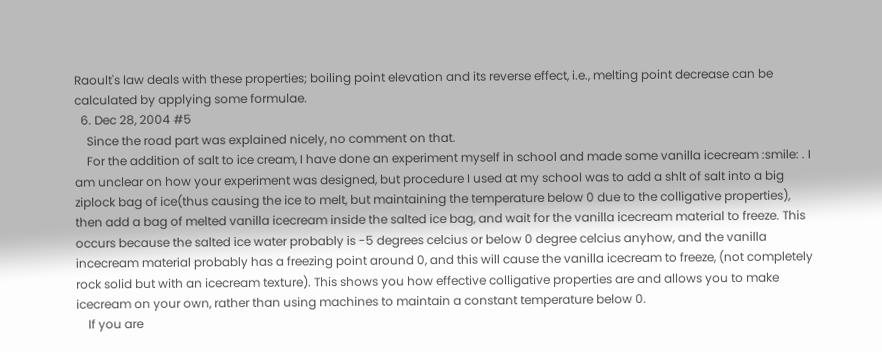Raoult's law deals with these properties; boiling point elevation and its reverse effect, i.e., melting point decrease can be calculated by applying some formulae.
  6. Dec 28, 2004 #5
    Since the road part was explained nicely, no comment on that.
    For the addition of salt to ice cream, I have done an experiment myself in school and made some vanilla icecream :smile: . I am unclear on how your experiment was designed, but procedure I used at my school was to add a shlt of salt into a big ziplock bag of ice(thus causing the ice to melt, but maintaining the temperature below 0 due to the colligative properties), then add a bag of melted vanilla icecream inside the salted ice bag, and wait for the vanilla icecream material to freeze. This occurs because the salted ice water probably is -5 degrees celcius or below 0 degree celcius anyhow, and the vanilla incecream material probably has a freezing point around 0, and this will cause the vanilla icecream to freeze, (not completely rock solid but with an icecream texture). This shows you how effective colligative properties are and allows you to make icecream on your own, rather than using machines to maintain a constant temperature below 0.
    If you are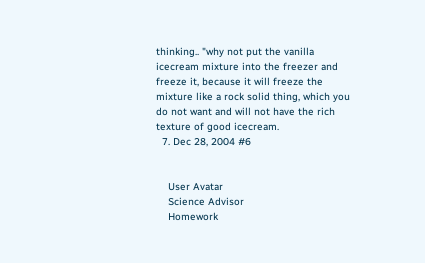thinking.. "why not put the vanilla icecream mixture into the freezer and freeze it, because it will freeze the mixture like a rock solid thing, which you do not want and will not have the rich texture of good icecream.
  7. Dec 28, 2004 #6


    User Avatar
    Science Advisor
    Homework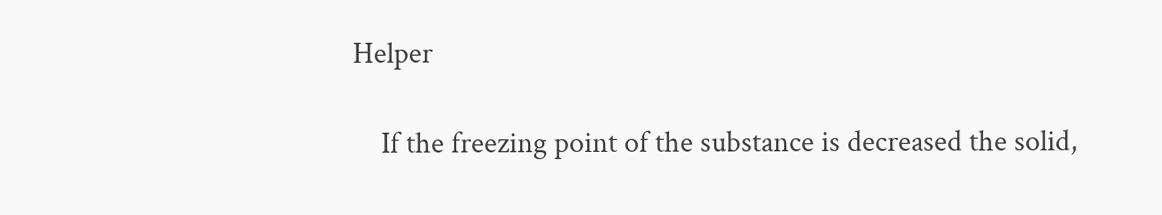Helper

    If the freezing point of the substance is decreased the solid,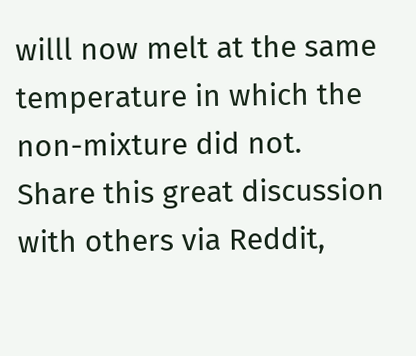willl now melt at the same temperature in which the non-mixture did not.
Share this great discussion with others via Reddit,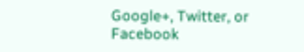Google+, Twitter, or Facebook